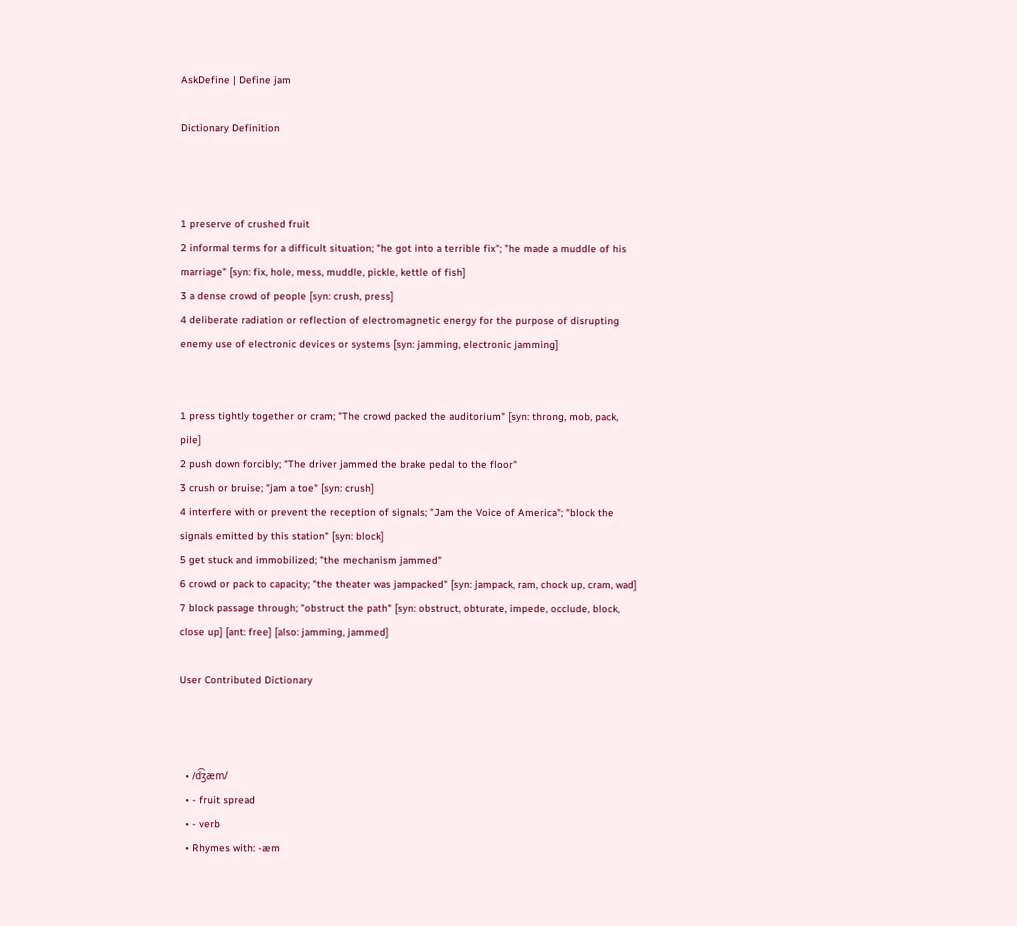AskDefine | Define jam

Dictionary Definition



1 preserve of crushed fruit
2 informal terms for a difficult situation; "he got into a terrible fix"; "he made a muddle of his marriage" [syn: fix, hole, mess, muddle, pickle, kettle of fish]
3 a dense crowd of people [syn: crush, press]
4 deliberate radiation or reflection of electromagnetic energy for the purpose of disrupting enemy use of electronic devices or systems [syn: jamming, electronic jamming]


1 press tightly together or cram; "The crowd packed the auditorium" [syn: throng, mob, pack, pile]
2 push down forcibly; "The driver jammed the brake pedal to the floor"
3 crush or bruise; "jam a toe" [syn: crush]
4 interfere with or prevent the reception of signals; "Jam the Voice of America"; "block the signals emitted by this station" [syn: block]
5 get stuck and immobilized; "the mechanism jammed"
6 crowd or pack to capacity; "the theater was jampacked" [syn: jampack, ram, chock up, cram, wad]
7 block passage through; "obstruct the path" [syn: obstruct, obturate, impede, occlude, block, close up] [ant: free] [also: jamming, jammed]

User Contributed Dictionary



  • /d͡ʒæm/
  • - fruit spread
  • - verb
  • Rhymes with: -æm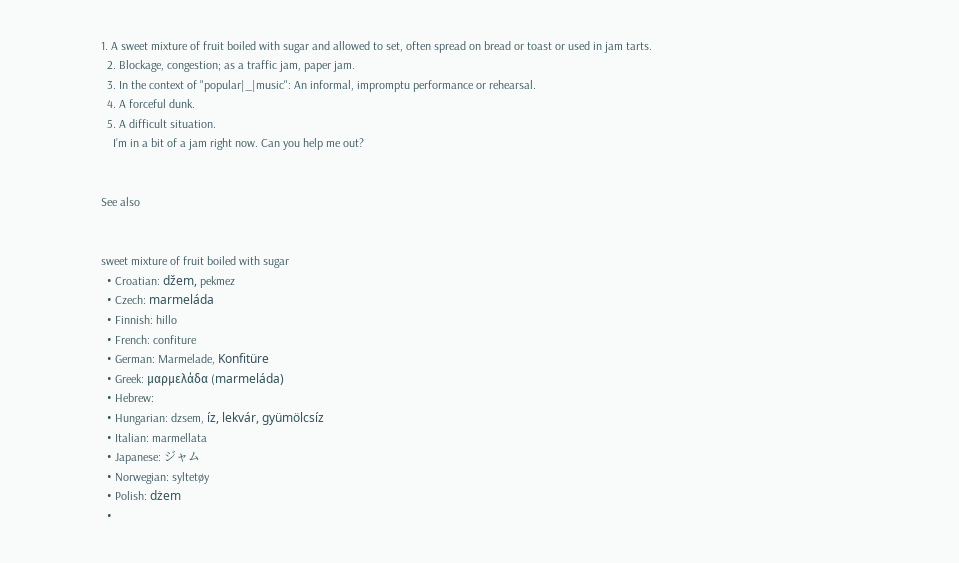1. A sweet mixture of fruit boiled with sugar and allowed to set, often spread on bread or toast or used in jam tarts.
  2. Blockage, congestion; as a traffic jam, paper jam.
  3. In the context of "popular|_|music": An informal, impromptu performance or rehearsal.
  4. A forceful dunk.
  5. A difficult situation.
    I’m in a bit of a jam right now. Can you help me out?


See also


sweet mixture of fruit boiled with sugar
  • Croatian: džem, pekmez
  • Czech: marmeláda
  • Finnish: hillo
  • French: confiture
  • German: Marmelade, Konfitüre
  • Greek: μαρμελάδα (marmeláda)
  • Hebrew:
  • Hungarian: dzsem, íz, lekvár, gyümölcsíz
  • Italian: marmellata
  • Japanese: ジャム
  • Norwegian: syltetøy
  • Polish: dżem
  •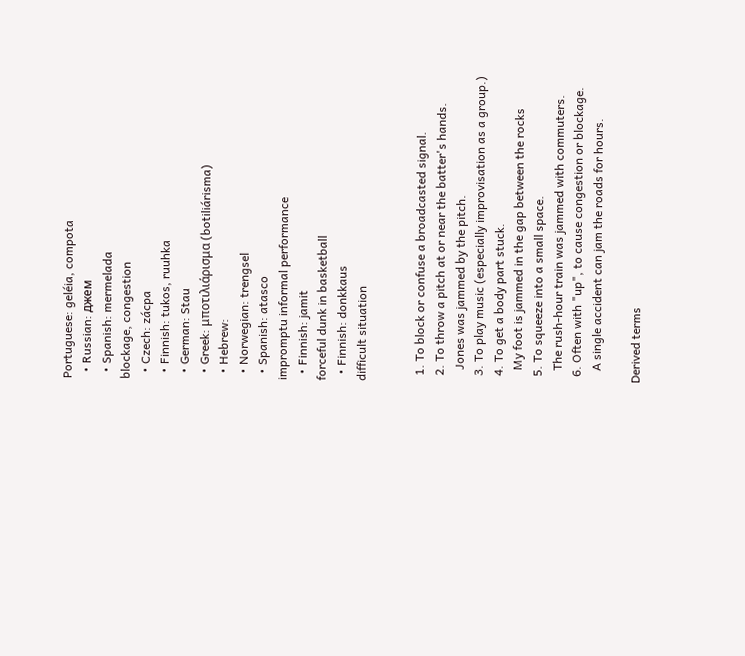Portuguese: geléia, compota
  • Russian: джем
  • Spanish: mermelada
blockage, congestion
  • Czech: zácpa
  • Finnish: tukos, ruuhka
  • German: Stau
  • Greek: μποτιλιάρισμα (botiliárisma)
  • Hebrew:
  • Norwegian: trengsel
  • Spanish: atasco
impromptu informal performance
  • Finnish: jamit
forceful dunk in basketball
  • Finnish: donkkaus
difficult situation


  1. To block or confuse a broadcasted signal.
  2. To throw a pitch at or near the batter's hands.
    Jones was jammed by the pitch.
  3. To play music (especially improvisation as a group.)
  4. To get a body part stuck.
    My foot is jammed in the gap between the rocks
  5. To squeeze into a small space.
    The rush-hour train was jammed with commuters.
  6. Often with "up", to cause congestion or blockage.
    A single accident can jam the roads for hours.

Derived terms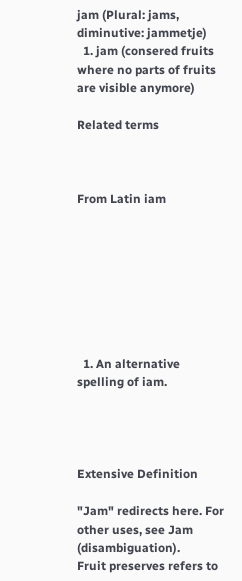jam (Plural: jams, diminutive: jammetje)
  1. jam (consered fruits where no parts of fruits are visible anymore)

Related terms



From Latin iam








  1. An alternative spelling of iam.




Extensive Definition

"Jam" redirects here. For other uses, see Jam (disambiguation).
Fruit preserves refers to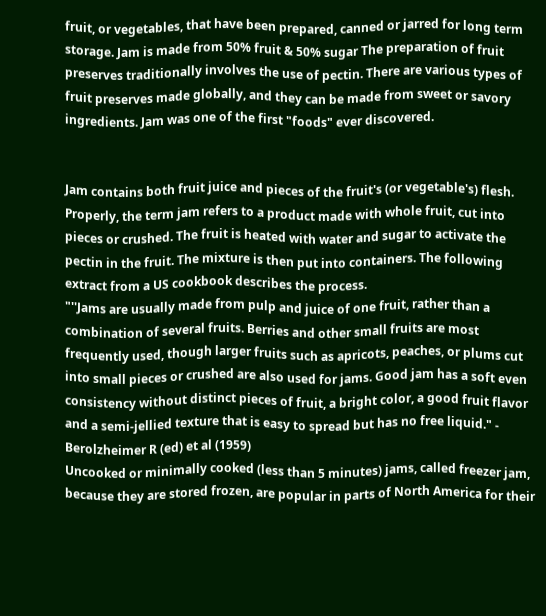fruit, or vegetables, that have been prepared, canned or jarred for long term storage. Jam is made from 50% fruit & 50% sugar The preparation of fruit preserves traditionally involves the use of pectin. There are various types of fruit preserves made globally, and they can be made from sweet or savory ingredients. Jam was one of the first "foods" ever discovered.


Jam contains both fruit juice and pieces of the fruit's (or vegetable's) flesh.
Properly, the term jam refers to a product made with whole fruit, cut into pieces or crushed. The fruit is heated with water and sugar to activate the pectin in the fruit. The mixture is then put into containers. The following extract from a US cookbook describes the process.
"''Jams are usually made from pulp and juice of one fruit, rather than a combination of several fruits. Berries and other small fruits are most frequently used, though larger fruits such as apricots, peaches, or plums cut into small pieces or crushed are also used for jams. Good jam has a soft even consistency without distinct pieces of fruit, a bright color, a good fruit flavor and a semi-jellied texture that is easy to spread but has no free liquid." - Berolzheimer R (ed) et al (1959)
Uncooked or minimally cooked (less than 5 minutes) jams, called freezer jam, because they are stored frozen, are popular in parts of North America for their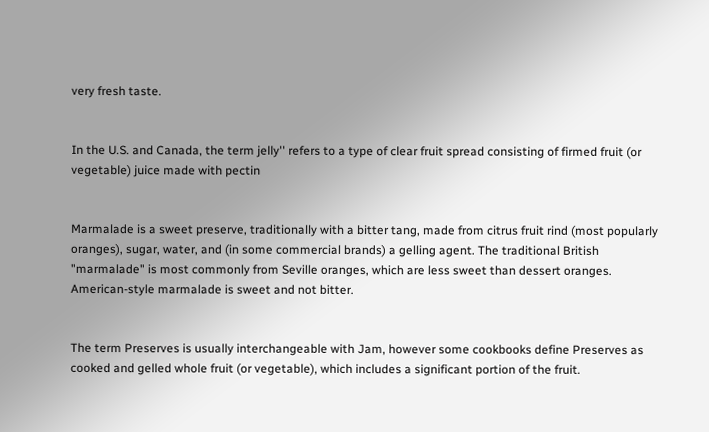very fresh taste.


In the U.S. and Canada, the term jelly'' refers to a type of clear fruit spread consisting of firmed fruit (or vegetable) juice made with pectin


Marmalade is a sweet preserve, traditionally with a bitter tang, made from citrus fruit rind (most popularly oranges), sugar, water, and (in some commercial brands) a gelling agent. The traditional British "marmalade" is most commonly from Seville oranges, which are less sweet than dessert oranges. American-style marmalade is sweet and not bitter.


The term Preserves is usually interchangeable with Jam, however some cookbooks define Preserves as cooked and gelled whole fruit (or vegetable), which includes a significant portion of the fruit.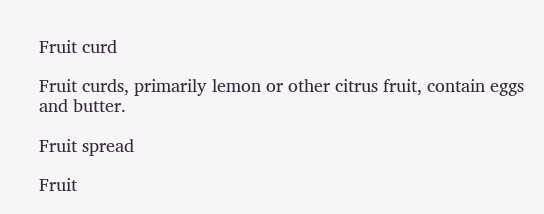Fruit curd

Fruit curds, primarily lemon or other citrus fruit, contain eggs and butter.

Fruit spread

Fruit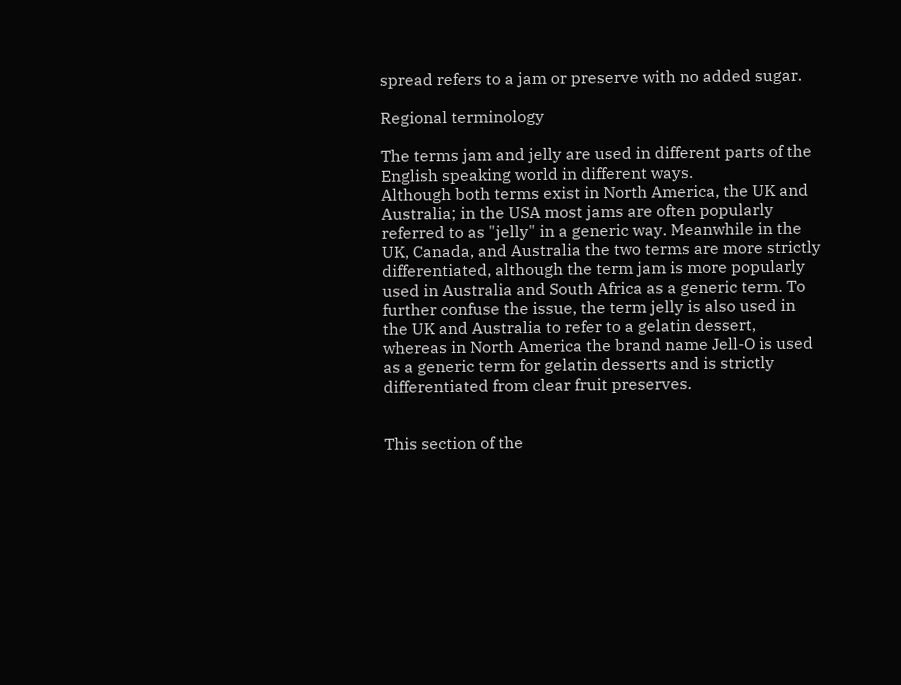spread refers to a jam or preserve with no added sugar.

Regional terminology

The terms jam and jelly are used in different parts of the English speaking world in different ways.
Although both terms exist in North America, the UK and Australia; in the USA most jams are often popularly referred to as "jelly" in a generic way. Meanwhile in the UK, Canada, and Australia the two terms are more strictly differentiated, although the term jam is more popularly used in Australia and South Africa as a generic term. To further confuse the issue, the term jelly is also used in the UK and Australia to refer to a gelatin dessert, whereas in North America the brand name Jell-O is used as a generic term for gelatin desserts and is strictly differentiated from clear fruit preserves.


This section of the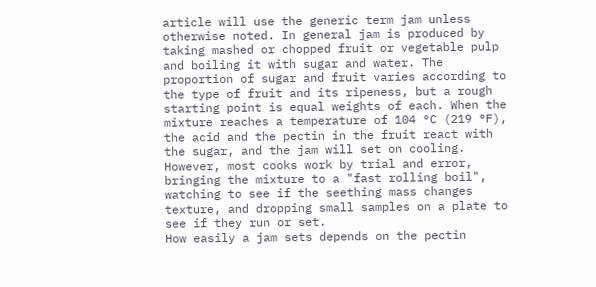article will use the generic term jam unless otherwise noted. In general jam is produced by taking mashed or chopped fruit or vegetable pulp and boiling it with sugar and water. The proportion of sugar and fruit varies according to the type of fruit and its ripeness, but a rough starting point is equal weights of each. When the mixture reaches a temperature of 104 °C (219 °F), the acid and the pectin in the fruit react with the sugar, and the jam will set on cooling. However, most cooks work by trial and error, bringing the mixture to a "fast rolling boil", watching to see if the seething mass changes texture, and dropping small samples on a plate to see if they run or set.
How easily a jam sets depends on the pectin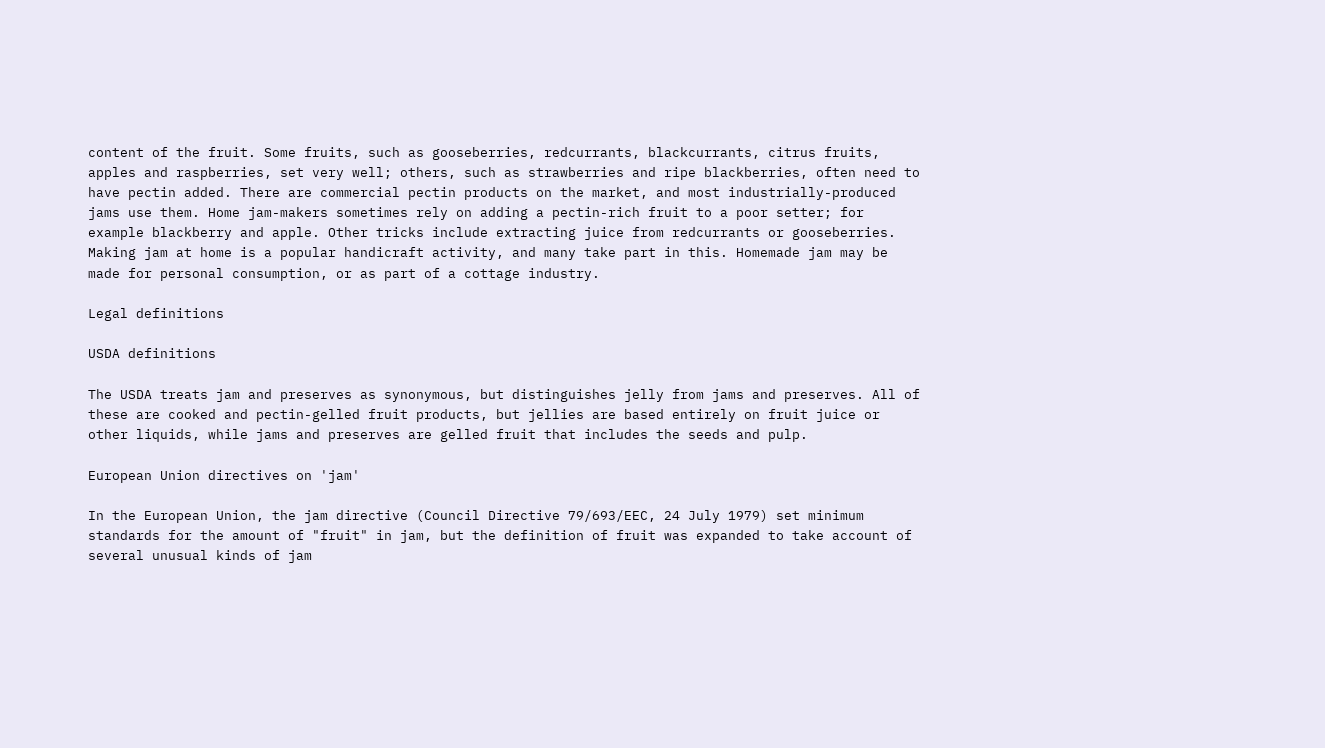content of the fruit. Some fruits, such as gooseberries, redcurrants, blackcurrants, citrus fruits, apples and raspberries, set very well; others, such as strawberries and ripe blackberries, often need to have pectin added. There are commercial pectin products on the market, and most industrially-produced jams use them. Home jam-makers sometimes rely on adding a pectin-rich fruit to a poor setter; for example blackberry and apple. Other tricks include extracting juice from redcurrants or gooseberries. Making jam at home is a popular handicraft activity, and many take part in this. Homemade jam may be made for personal consumption, or as part of a cottage industry.

Legal definitions

USDA definitions

The USDA treats jam and preserves as synonymous, but distinguishes jelly from jams and preserves. All of these are cooked and pectin-gelled fruit products, but jellies are based entirely on fruit juice or other liquids, while jams and preserves are gelled fruit that includes the seeds and pulp.

European Union directives on 'jam'

In the European Union, the jam directive (Council Directive 79/693/EEC, 24 July 1979) set minimum standards for the amount of "fruit" in jam, but the definition of fruit was expanded to take account of several unusual kinds of jam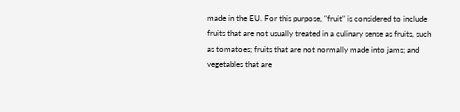made in the EU. For this purpose, "fruit" is considered to include fruits that are not usually treated in a culinary sense as fruits, such as tomatoes; fruits that are not normally made into jams; and vegetables that are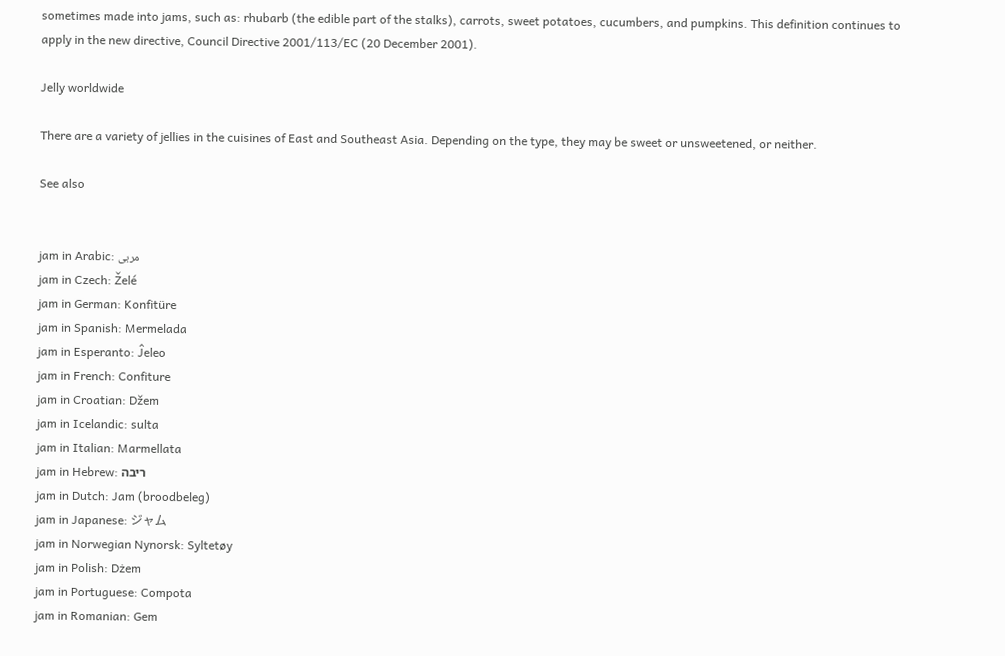sometimes made into jams, such as: rhubarb (the edible part of the stalks), carrots, sweet potatoes, cucumbers, and pumpkins. This definition continues to apply in the new directive, Council Directive 2001/113/EC (20 December 2001).

Jelly worldwide

There are a variety of jellies in the cuisines of East and Southeast Asia. Depending on the type, they may be sweet or unsweetened, or neither.

See also


jam in Arabic: مربى
jam in Czech: Želé
jam in German: Konfitüre
jam in Spanish: Mermelada
jam in Esperanto: Ĵeleo
jam in French: Confiture
jam in Croatian: Džem
jam in Icelandic: sulta
jam in Italian: Marmellata
jam in Hebrew: ריבה
jam in Dutch: Jam (broodbeleg)
jam in Japanese: ジャム
jam in Norwegian Nynorsk: Syltetøy
jam in Polish: Dżem
jam in Portuguese: Compota
jam in Romanian: Gem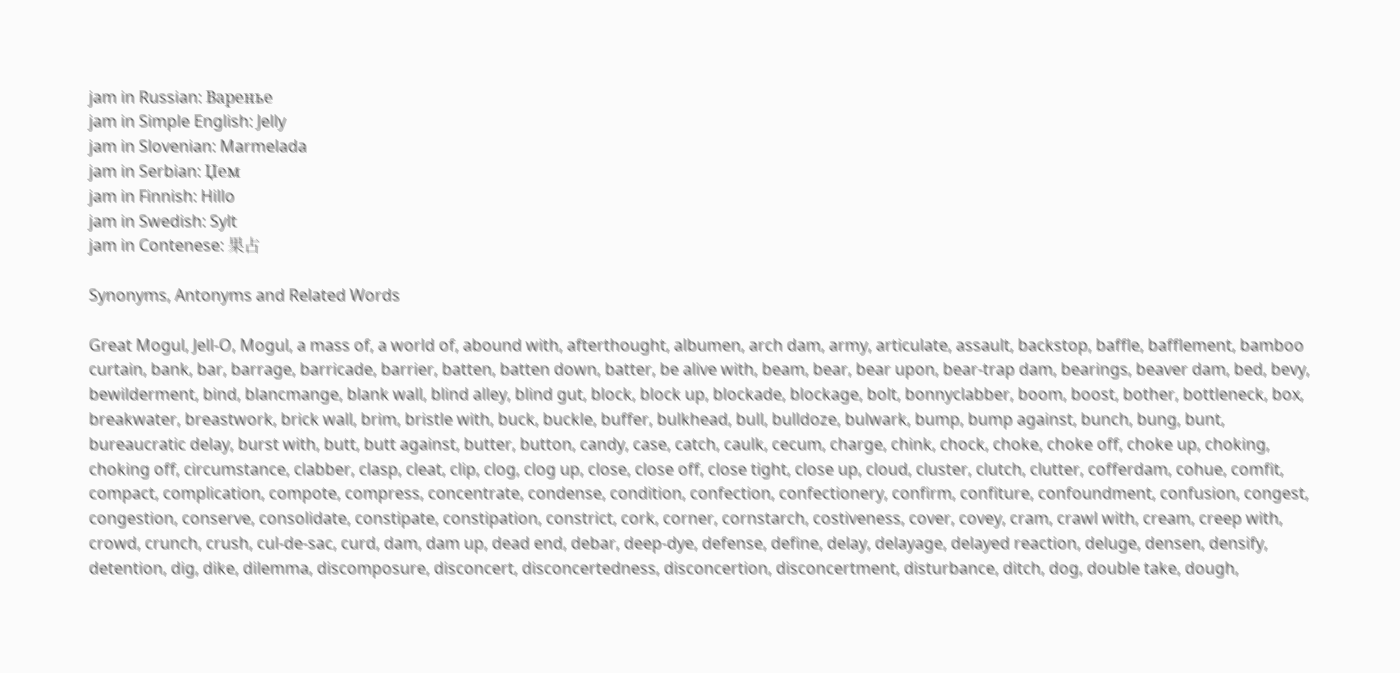jam in Russian: Варенье
jam in Simple English: Jelly
jam in Slovenian: Marmelada
jam in Serbian: Џем
jam in Finnish: Hillo
jam in Swedish: Sylt
jam in Contenese: 果占

Synonyms, Antonyms and Related Words

Great Mogul, Jell-O, Mogul, a mass of, a world of, abound with, afterthought, albumen, arch dam, army, articulate, assault, backstop, baffle, bafflement, bamboo curtain, bank, bar, barrage, barricade, barrier, batten, batten down, batter, be alive with, beam, bear, bear upon, bear-trap dam, bearings, beaver dam, bed, bevy, bewilderment, bind, blancmange, blank wall, blind alley, blind gut, block, block up, blockade, blockage, bolt, bonnyclabber, boom, boost, bother, bottleneck, box, breakwater, breastwork, brick wall, brim, bristle with, buck, buckle, buffer, bulkhead, bull, bulldoze, bulwark, bump, bump against, bunch, bung, bunt, bureaucratic delay, burst with, butt, butt against, butter, button, candy, case, catch, caulk, cecum, charge, chink, chock, choke, choke off, choke up, choking, choking off, circumstance, clabber, clasp, cleat, clip, clog, clog up, close, close off, close tight, close up, cloud, cluster, clutch, clutter, cofferdam, cohue, comfit, compact, complication, compote, compress, concentrate, condense, condition, confection, confectionery, confirm, confiture, confoundment, confusion, congest, congestion, conserve, consolidate, constipate, constipation, constrict, cork, corner, cornstarch, costiveness, cover, covey, cram, crawl with, cream, creep with, crowd, crunch, crush, cul-de-sac, curd, dam, dam up, dead end, debar, deep-dye, defense, define, delay, delayage, delayed reaction, deluge, densen, densify, detention, dig, dike, dilemma, discomposure, disconcert, disconcertedness, disconcertion, disconcertment, disturbance, ditch, dog, double take, dough,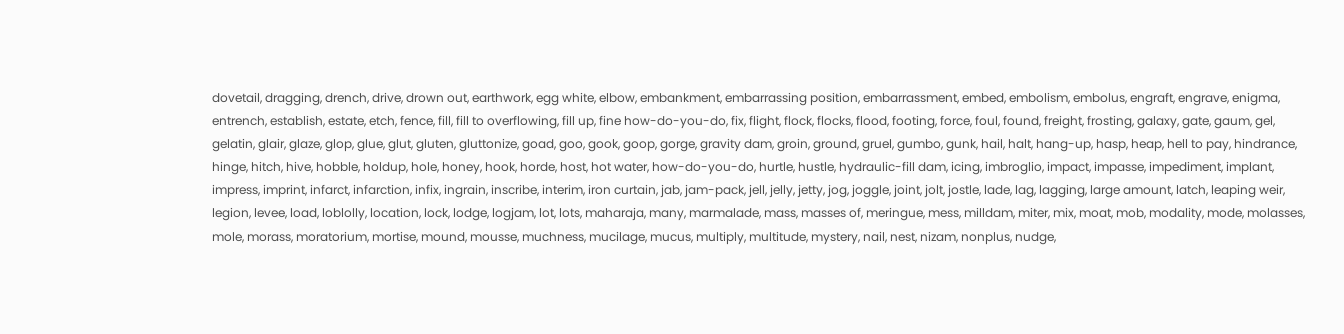dovetail, dragging, drench, drive, drown out, earthwork, egg white, elbow, embankment, embarrassing position, embarrassment, embed, embolism, embolus, engraft, engrave, enigma, entrench, establish, estate, etch, fence, fill, fill to overflowing, fill up, fine how-do-you-do, fix, flight, flock, flocks, flood, footing, force, foul, found, freight, frosting, galaxy, gate, gaum, gel, gelatin, glair, glaze, glop, glue, glut, gluten, gluttonize, goad, goo, gook, goop, gorge, gravity dam, groin, ground, gruel, gumbo, gunk, hail, halt, hang-up, hasp, heap, hell to pay, hindrance, hinge, hitch, hive, hobble, holdup, hole, honey, hook, horde, host, hot water, how-do-you-do, hurtle, hustle, hydraulic-fill dam, icing, imbroglio, impact, impasse, impediment, implant, impress, imprint, infarct, infarction, infix, ingrain, inscribe, interim, iron curtain, jab, jam-pack, jell, jelly, jetty, jog, joggle, joint, jolt, jostle, lade, lag, lagging, large amount, latch, leaping weir, legion, levee, load, loblolly, location, lock, lodge, logjam, lot, lots, maharaja, many, marmalade, mass, masses of, meringue, mess, milldam, miter, mix, moat, mob, modality, mode, molasses, mole, morass, moratorium, mortise, mound, mousse, muchness, mucilage, mucus, multiply, multitude, mystery, nail, nest, nizam, nonplus, nudge,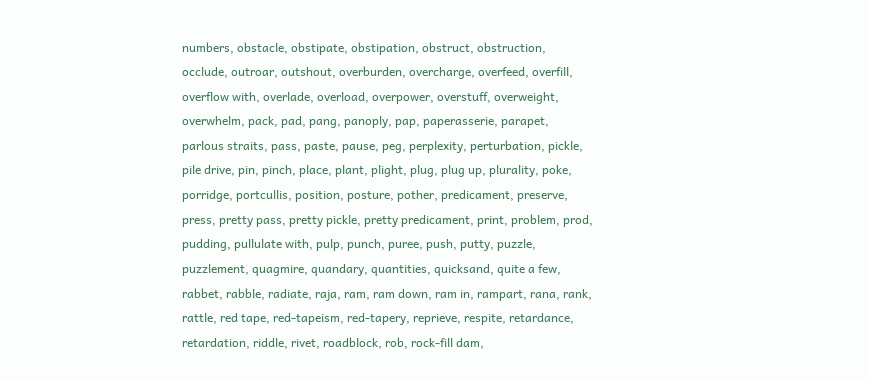numbers, obstacle, obstipate, obstipation, obstruct, obstruction, occlude, outroar, outshout, overburden, overcharge, overfeed, overfill, overflow with, overlade, overload, overpower, overstuff, overweight, overwhelm, pack, pad, pang, panoply, pap, paperasserie, parapet, parlous straits, pass, paste, pause, peg, perplexity, perturbation, pickle, pile drive, pin, pinch, place, plant, plight, plug, plug up, plurality, poke, porridge, portcullis, position, posture, pother, predicament, preserve, press, pretty pass, pretty pickle, pretty predicament, print, problem, prod, pudding, pullulate with, pulp, punch, puree, push, putty, puzzle, puzzlement, quagmire, quandary, quantities, quicksand, quite a few, rabbet, rabble, radiate, raja, ram, ram down, ram in, rampart, rana, rank, rattle, red tape, red-tapeism, red-tapery, reprieve, respite, retardance, retardation, riddle, rivet, roadblock, rob, rock-fill dam,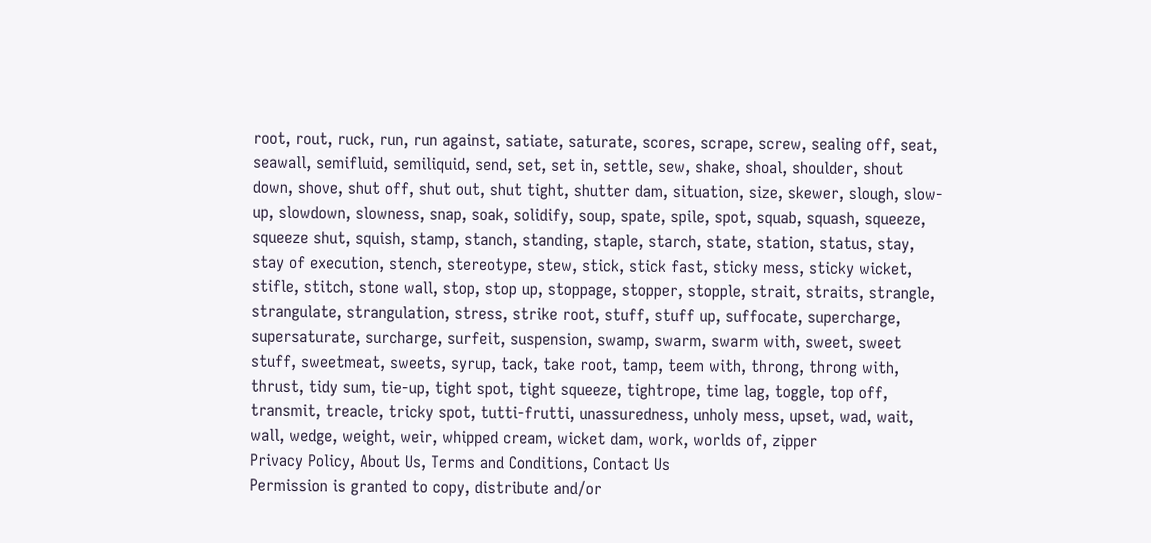root, rout, ruck, run, run against, satiate, saturate, scores, scrape, screw, sealing off, seat, seawall, semifluid, semiliquid, send, set, set in, settle, sew, shake, shoal, shoulder, shout down, shove, shut off, shut out, shut tight, shutter dam, situation, size, skewer, slough, slow-up, slowdown, slowness, snap, soak, solidify, soup, spate, spile, spot, squab, squash, squeeze, squeeze shut, squish, stamp, stanch, standing, staple, starch, state, station, status, stay, stay of execution, stench, stereotype, stew, stick, stick fast, sticky mess, sticky wicket, stifle, stitch, stone wall, stop, stop up, stoppage, stopper, stopple, strait, straits, strangle, strangulate, strangulation, stress, strike root, stuff, stuff up, suffocate, supercharge, supersaturate, surcharge, surfeit, suspension, swamp, swarm, swarm with, sweet, sweet stuff, sweetmeat, sweets, syrup, tack, take root, tamp, teem with, throng, throng with, thrust, tidy sum, tie-up, tight spot, tight squeeze, tightrope, time lag, toggle, top off, transmit, treacle, tricky spot, tutti-frutti, unassuredness, unholy mess, upset, wad, wait, wall, wedge, weight, weir, whipped cream, wicket dam, work, worlds of, zipper
Privacy Policy, About Us, Terms and Conditions, Contact Us
Permission is granted to copy, distribute and/or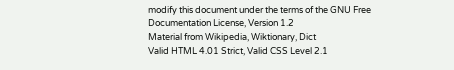modify this document under the terms of the GNU Free Documentation License, Version 1.2
Material from Wikipedia, Wiktionary, Dict
Valid HTML 4.01 Strict, Valid CSS Level 2.1